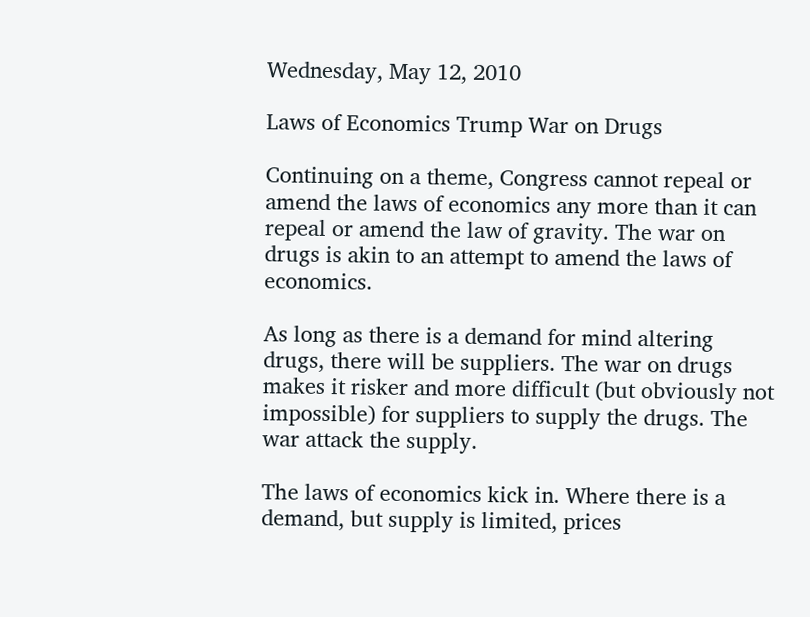Wednesday, May 12, 2010

Laws of Economics Trump War on Drugs

Continuing on a theme, Congress cannot repeal or amend the laws of economics any more than it can repeal or amend the law of gravity. The war on drugs is akin to an attempt to amend the laws of economics.

As long as there is a demand for mind altering drugs, there will be suppliers. The war on drugs makes it risker and more difficult (but obviously not impossible) for suppliers to supply the drugs. The war attack the supply.

The laws of economics kick in. Where there is a demand, but supply is limited, prices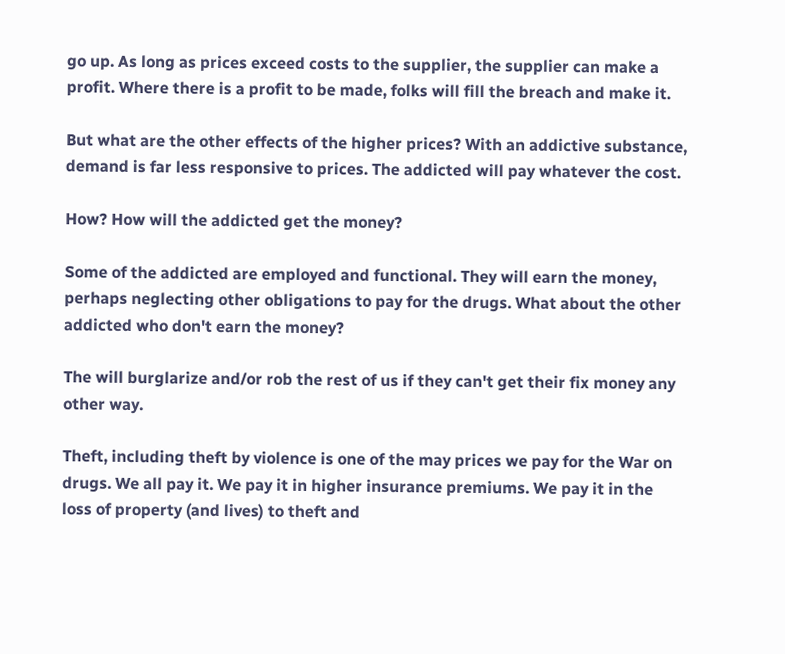go up. As long as prices exceed costs to the supplier, the supplier can make a profit. Where there is a profit to be made, folks will fill the breach and make it.

But what are the other effects of the higher prices? With an addictive substance, demand is far less responsive to prices. The addicted will pay whatever the cost.

How? How will the addicted get the money?

Some of the addicted are employed and functional. They will earn the money, perhaps neglecting other obligations to pay for the drugs. What about the other addicted who don't earn the money?

The will burglarize and/or rob the rest of us if they can't get their fix money any other way.

Theft, including theft by violence is one of the may prices we pay for the War on drugs. We all pay it. We pay it in higher insurance premiums. We pay it in the loss of property (and lives) to theft and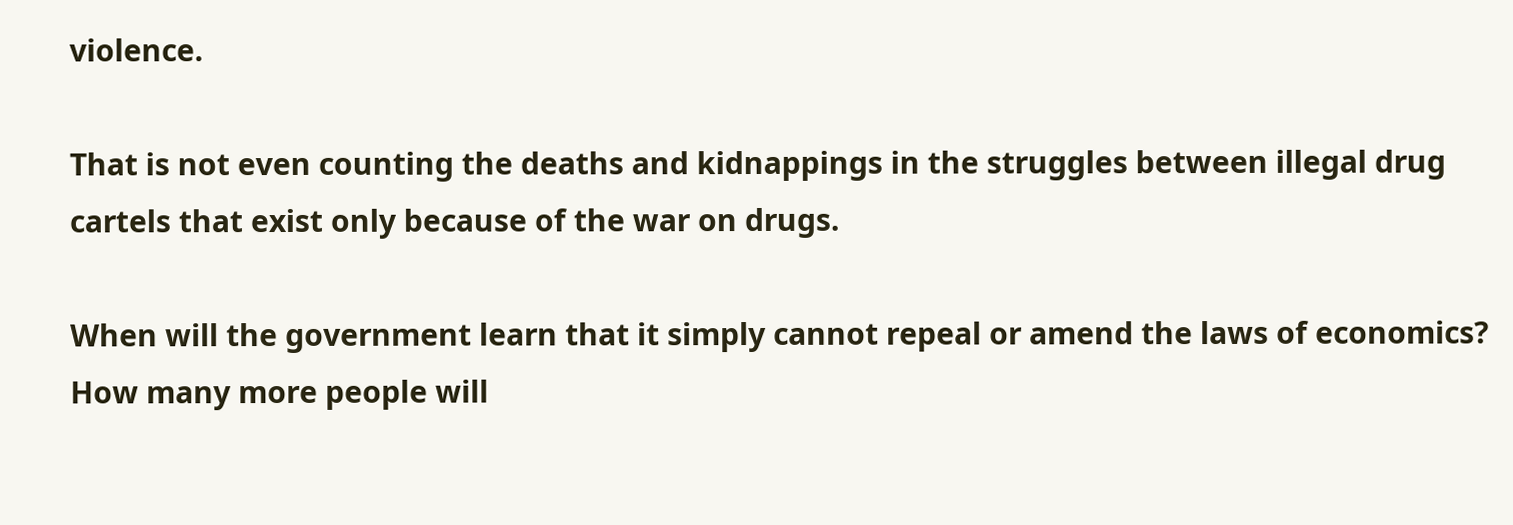violence.

That is not even counting the deaths and kidnappings in the struggles between illegal drug cartels that exist only because of the war on drugs.

When will the government learn that it simply cannot repeal or amend the laws of economics? How many more people will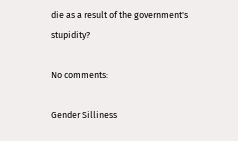die as a result of the government's stupidity?

No comments:

Gender Silliness